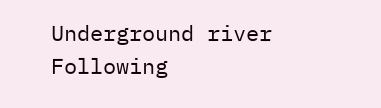Underground river
Following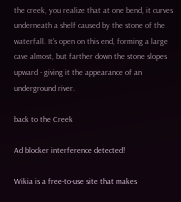the creek, you realize that at one bend, it curves underneath a shelf caused by the stone of the waterfall. It's open on this end, forming a large cave almost, but farther down the stone slopes upward - giving it the appearance of an underground river.

back to the Creek

Ad blocker interference detected!

Wikia is a free-to-use site that makes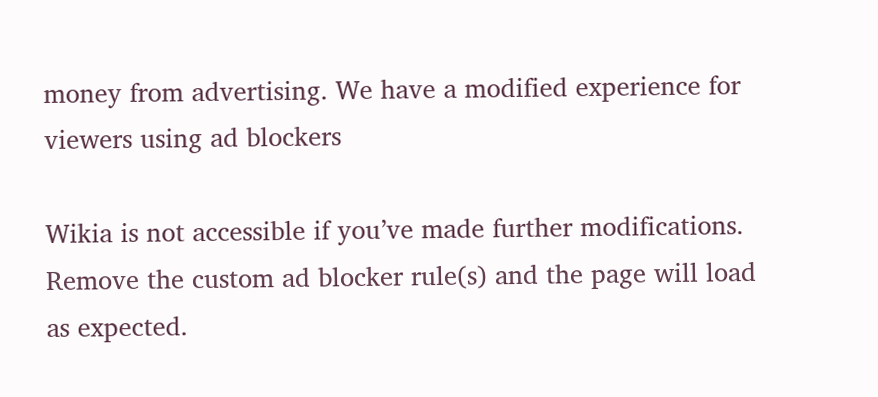money from advertising. We have a modified experience for viewers using ad blockers

Wikia is not accessible if you’ve made further modifications. Remove the custom ad blocker rule(s) and the page will load as expected.